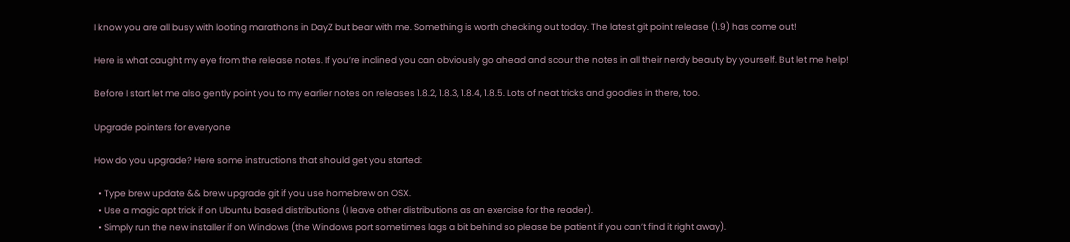I know you are all busy with looting marathons in DayZ but bear with me. Something is worth checking out today. The latest git point release (1.9) has come out!

Here is what caught my eye from the release notes. If you’re inclined you can obviously go ahead and scour the notes in all their nerdy beauty by yourself. But let me help!

Before I start let me also gently point you to my earlier notes on releases 1.8.2, 1.8.3, 1.8.4, 1.8.5. Lots of neat tricks and goodies in there, too.

Upgrade pointers for everyone

How do you upgrade? Here some instructions that should get you started:

  • Type brew update && brew upgrade git if you use homebrew on OSX.
  • Use a magic apt trick if on Ubuntu based distributions (I leave other distributions as an exercise for the reader).
  • Simply run the new installer if on Windows (the Windows port sometimes lags a bit behind so please be patient if you can’t find it right away).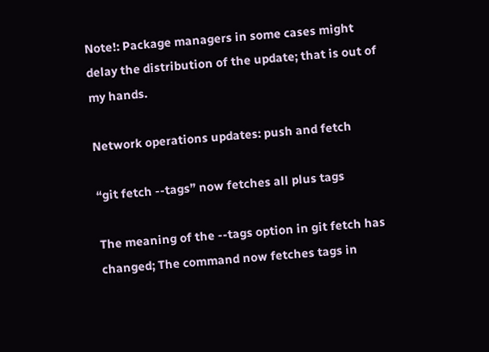Note!: Package managers in some cases might delay the distribution of the update; that is out of my hands.

Network operations updates: push and fetch

“git fetch ‐‐tags” now fetches all plus tags

The meaning of the ‐‐tags option in git fetch has changed; The command now fetches tags in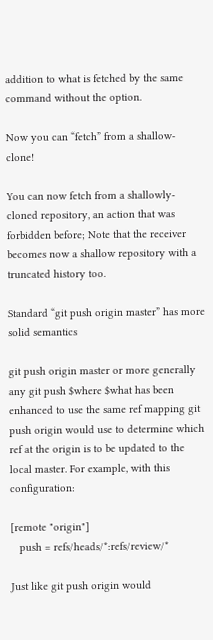addition to what is fetched by the same command without the option.

Now you can “fetch” from a shallow-clone!

You can now fetch from a shallowly-cloned repository, an action that was forbidden before; Note that the receiver becomes now a shallow repository with a truncated history too.

Standard “git push origin master” has more solid semantics

git push origin master or more generally any git push $where $what has been enhanced to use the same ref mapping git push origin would use to determine which ref at the origin is to be updated to the local master. For example, with this configuration:

[remote "origin"]
   push = refs/heads/*:refs/review/*

Just like git push origin would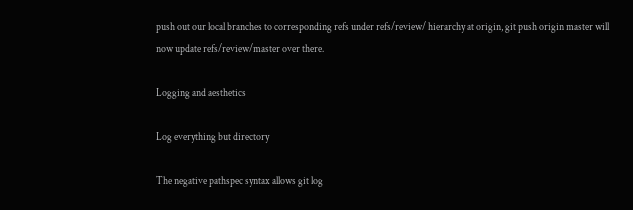push out our local branches to corresponding refs under refs/review/ hierarchy at origin, git push origin master will now update refs/review/master over there.

Logging and aesthetics

Log everything but directory

The negative pathspec syntax allows git log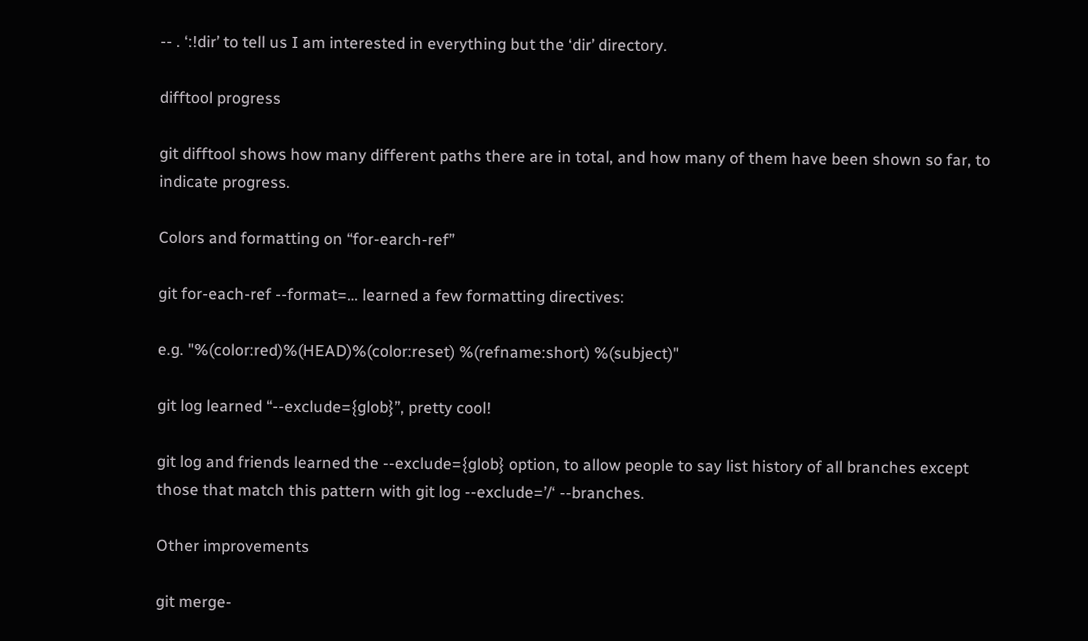‐‐ . ‘:!dir’ to tell us I am interested in everything but the ‘dir’ directory.

difftool progress

git difftool shows how many different paths there are in total, and how many of them have been shown so far, to indicate progress.

Colors and formatting on “for-earch-ref”

git for-each-ref ‐‐format=… learned a few formatting directives:

e.g. "%(color:red)%(HEAD)%(color:reset) %(refname:short) %(subject)"

git log learned “‐‐exclude={glob}”, pretty cool!

git log and friends learned the ‐‐exclude={glob} option, to allow people to say list history of all branches except those that match this pattern with git log ‐‐exclude=’/‘ ‐‐branches.

Other improvements

git merge-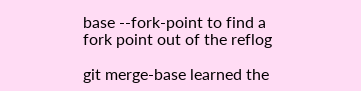base ‐‐fork-point to find a fork point out of the reflog

git merge-base learned the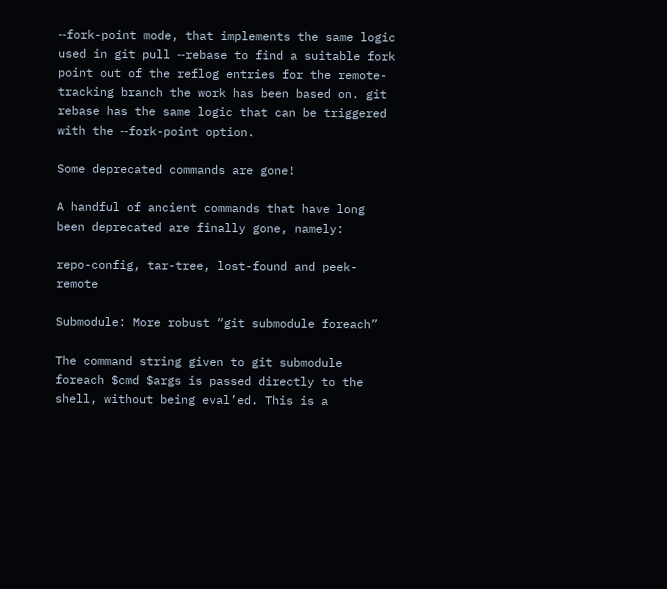‐‐fork-point mode, that implements the same logic used in git pull ‐‐rebase to find a suitable fork point out of the reflog entries for the remote-tracking branch the work has been based on. git rebase has the same logic that can be triggered with the ‐‐fork-point option.

Some deprecated commands are gone!

A handful of ancient commands that have long been deprecated are finally gone, namely:

repo-config, tar-tree, lost-found and peek-remote

Submodule: More robust “git submodule foreach”

The command string given to git submodule foreach $cmd $args is passed directly to the shell, without being eval’ed. This is a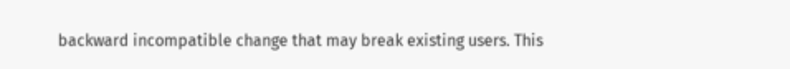backward incompatible change that may break existing users. This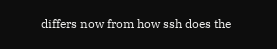differs now from how ssh does the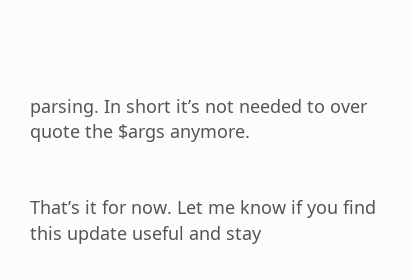parsing. In short it’s not needed to over quote the $args anymore.


That’s it for now. Let me know if you find this update useful and stay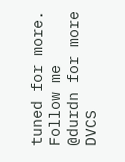tuned for more. Follow me @durdn for more DVCS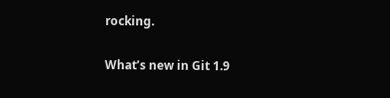rocking.

What’s new in Git 1.9